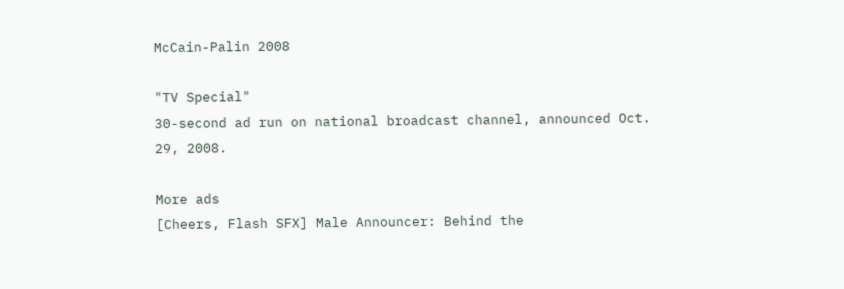McCain-Palin 2008

"TV Special"
30-second ad run on national broadcast channel, announced Oct. 29, 2008.

More ads
[Cheers, Flash SFX] Male Announcer: Behind the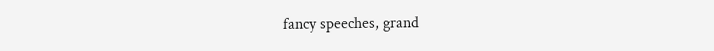fancy speeches, grand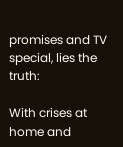promises and TV special, lies the truth:

With crises at home and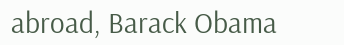abroad, Barack Obama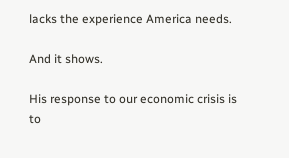lacks the experience America needs.

And it shows.

His response to our economic crisis is to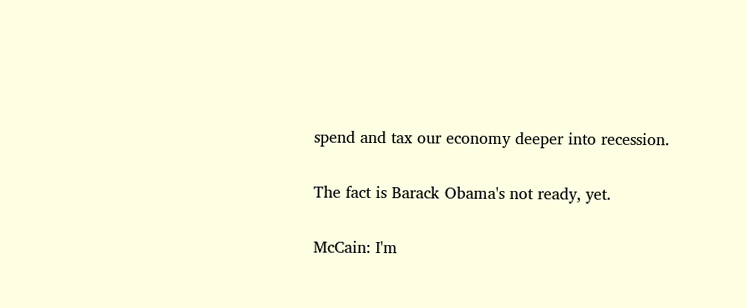spend and tax our economy deeper into recession.

The fact is Barack Obama's not ready, yet.

McCain: I'm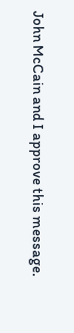John McCain and I approve this message.